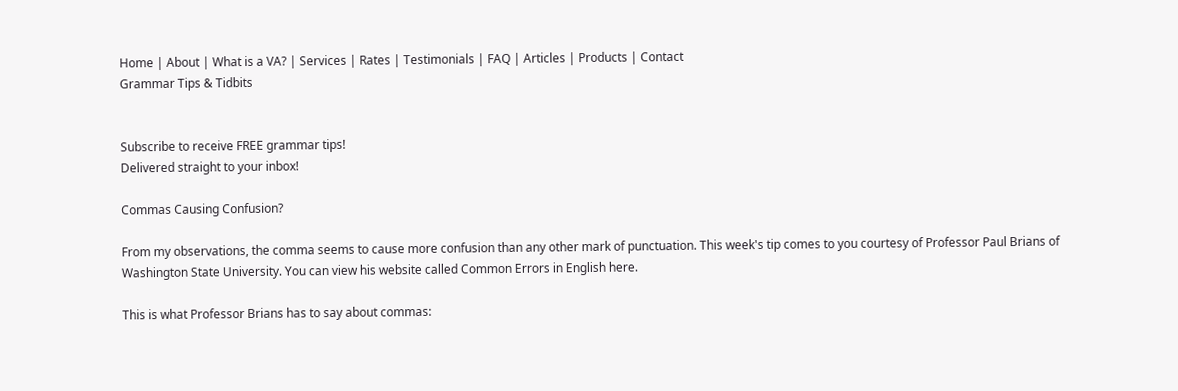Home | About | What is a VA? | Services | Rates | Testimonials | FAQ | Articles | Products | Contact
Grammar Tips & Tidbits


Subscribe to receive FREE grammar tips!
Delivered straight to your inbox!

Commas Causing Confusion?

From my observations, the comma seems to cause more confusion than any other mark of punctuation. This week's tip comes to you courtesy of Professor Paul Brians of Washington State University. You can view his website called Common Errors in English here.

This is what Professor Brians has to say about commas: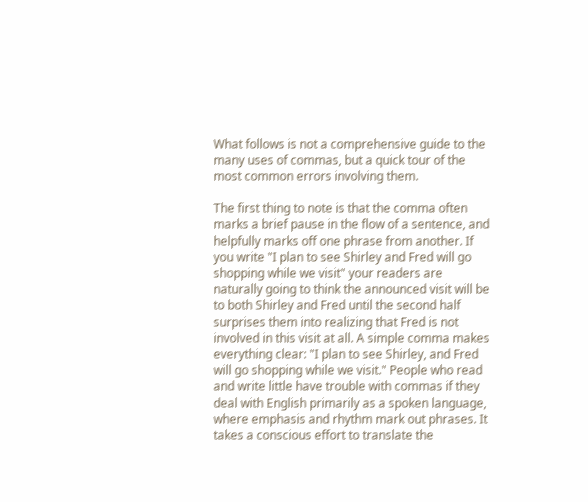What follows is not a comprehensive guide to the many uses of commas, but a quick tour of the most common errors involving them.

The first thing to note is that the comma often marks a brief pause in the flow of a sentence, and helpfully marks off one phrase from another. If you write "I plan to see Shirley and Fred will go shopping while we visit" your readers are naturally going to think the announced visit will be to both Shirley and Fred until the second half surprises them into realizing that Fred is not involved in this visit at all. A simple comma makes everything clear: "I plan to see Shirley, and Fred will go shopping while we visit." People who read and write little have trouble with commas if they deal with English primarily as a spoken language, where emphasis and rhythm mark out phrases. It takes a conscious effort to translate the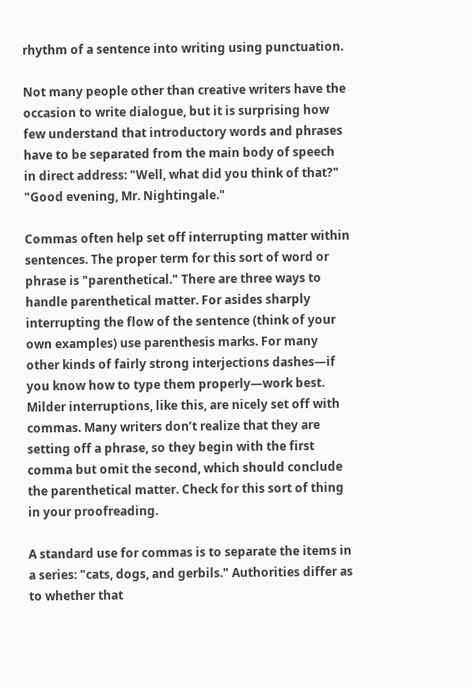rhythm of a sentence into writing using punctuation.

Not many people other than creative writers have the occasion to write dialogue, but it is surprising how few understand that introductory words and phrases have to be separated from the main body of speech in direct address: "Well, what did you think of that?" "Good evening, Mr. Nightingale."

Commas often help set off interrupting matter within sentences. The proper term for this sort of word or phrase is "parenthetical." There are three ways to handle parenthetical matter. For asides sharply interrupting the flow of the sentence (think of your own examples) use parenthesis marks. For many other kinds of fairly strong interjections dashes—if you know how to type them properly—work best. Milder interruptions, like this, are nicely set off with commas. Many writers don’t realize that they are setting off a phrase, so they begin with the first comma but omit the second, which should conclude the parenthetical matter. Check for this sort of thing in your proofreading.

A standard use for commas is to separate the items in a series: "cats, dogs, and gerbils." Authorities differ as to whether that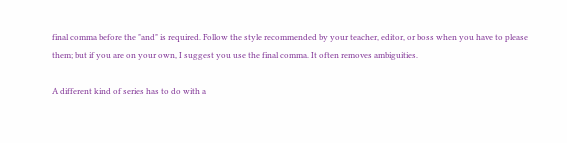final comma before the "and" is required. Follow the style recommended by your teacher, editor, or boss when you have to please them; but if you are on your own, I suggest you use the final comma. It often removes ambiguities.

A different kind of series has to do with a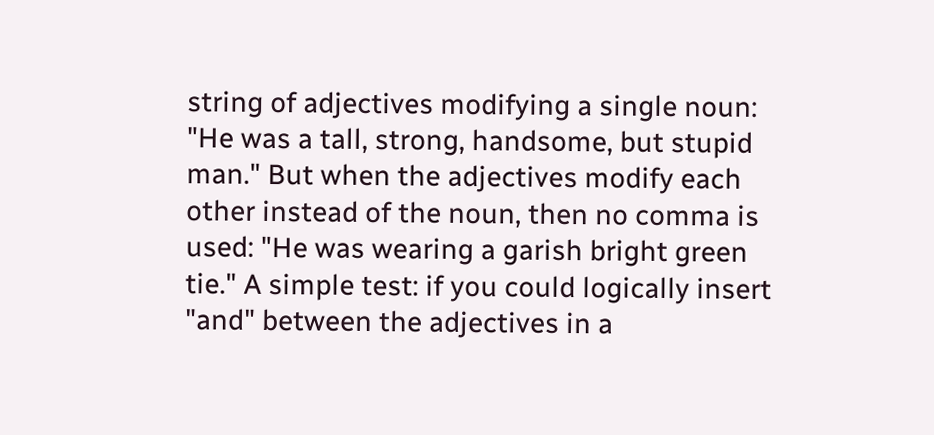string of adjectives modifying a single noun: "He was a tall, strong, handsome, but stupid man." But when the adjectives modify each other instead of the noun, then no comma is used: "He was wearing a garish bright green tie." A simple test: if you could logically insert "and" between the adjectives in a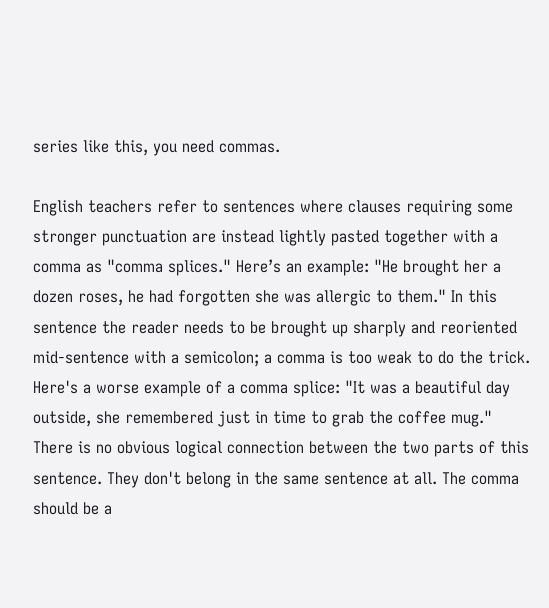series like this, you need commas.

English teachers refer to sentences where clauses requiring some stronger punctuation are instead lightly pasted together with a comma as "comma splices." Here’s an example: "He brought her a dozen roses, he had forgotten she was allergic to them." In this sentence the reader needs to be brought up sharply and reoriented mid-sentence with a semicolon; a comma is too weak to do the trick. Here's a worse example of a comma splice: "It was a beautiful day outside, she remembered just in time to grab the coffee mug." There is no obvious logical connection between the two parts of this sentence. They don't belong in the same sentence at all. The comma should be a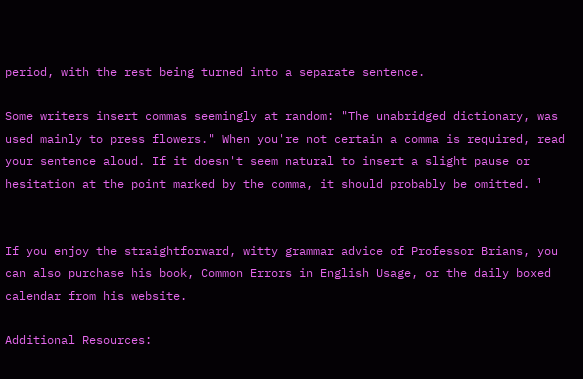period, with the rest being turned into a separate sentence.

Some writers insert commas seemingly at random: "The unabridged dictionary, was used mainly to press flowers." When you're not certain a comma is required, read your sentence aloud. If it doesn't seem natural to insert a slight pause or hesitation at the point marked by the comma, it should probably be omitted. ¹


If you enjoy the straightforward, witty grammar advice of Professor Brians, you can also purchase his book, Common Errors in English Usage, or the daily boxed calendar from his website.

Additional Resources: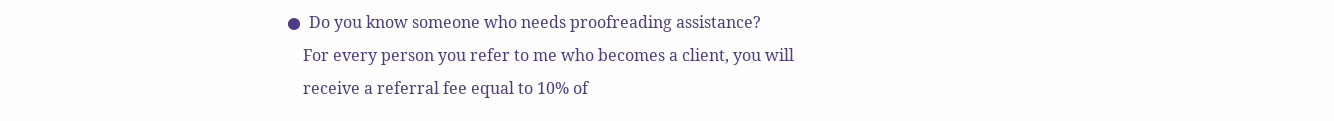●  Do you know someone who needs proofreading assistance?
    For every person you refer to me who becomes a client, you will
    receive a referral fee equal to 10% of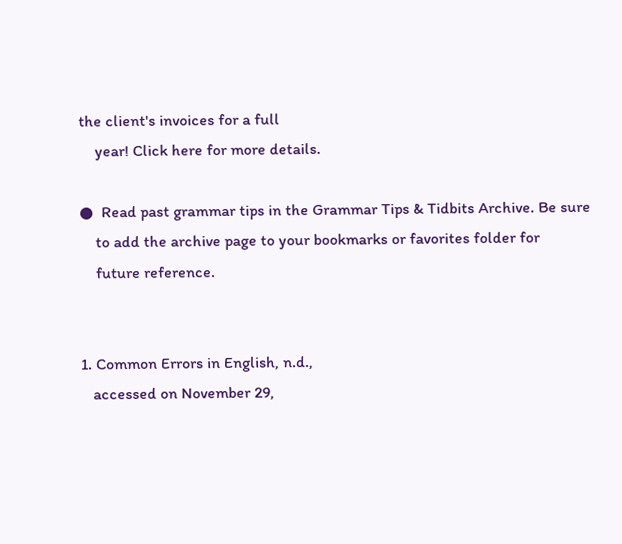the client's invoices for a full
    year! Click here for more details.

●  Read past grammar tips in the Grammar Tips & Tidbits Archive. Be sure
    to add the archive page to your bookmarks or favorites folder for
    future reference.


1. Common Errors in English, n.d.,
   accessed on November 29,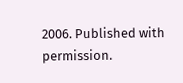2006. Published with permission.